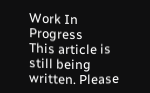Work In Progress
This article is still being written. Please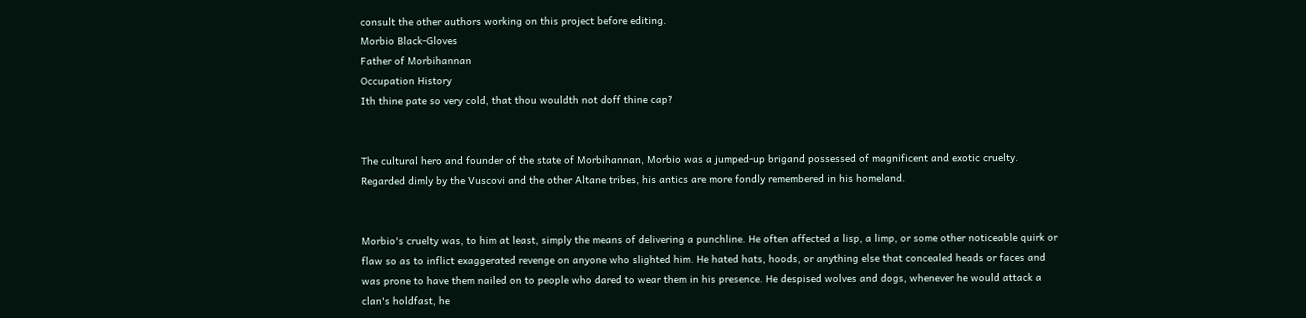consult the other authors working on this project before editing.
Morbio Black-Gloves
Father of Morbihannan
Occupation History
Ith thine pate so very cold, that thou wouldth not doff thine cap?


The cultural hero and founder of the state of Morbihannan, Morbio was a jumped-up brigand possessed of magnificent and exotic cruelty. Regarded dimly by the Vuscovi and the other Altane tribes, his antics are more fondly remembered in his homeland.


Morbio's cruelty was, to him at least, simply the means of delivering a punchline. He often affected a lisp, a limp, or some other noticeable quirk or flaw so as to inflict exaggerated revenge on anyone who slighted him. He hated hats, hoods, or anything else that concealed heads or faces and was prone to have them nailed on to people who dared to wear them in his presence. He despised wolves and dogs, whenever he would attack a clan's holdfast, he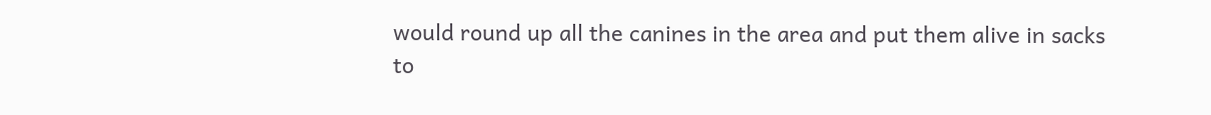would round up all the canines in the area and put them alive in sacks to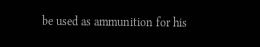be used as ammunition for his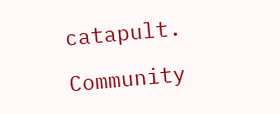catapult.

Community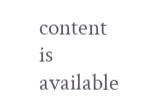content is available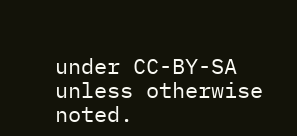under CC-BY-SA unless otherwise noted.